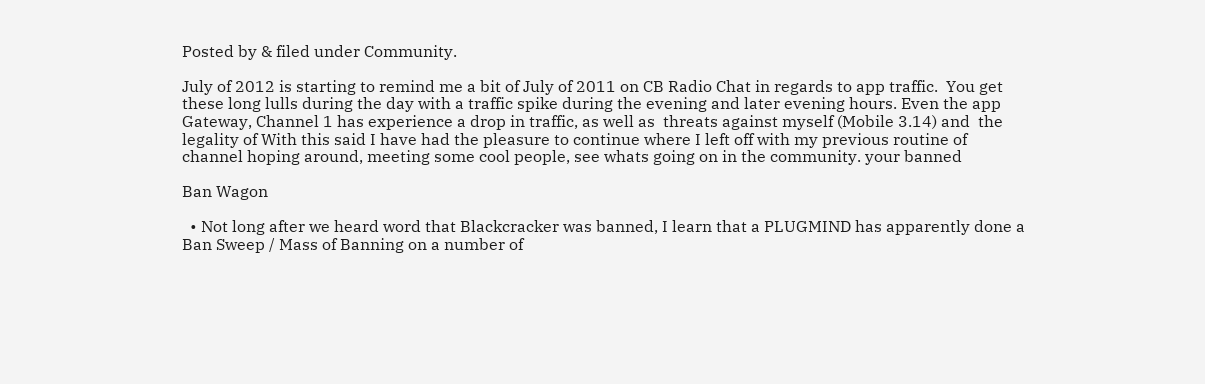Posted by & filed under Community.

July of 2012 is starting to remind me a bit of July of 2011 on CB Radio Chat in regards to app traffic.  You get these long lulls during the day with a traffic spike during the evening and later evening hours. Even the app Gateway, Channel 1 has experience a drop in traffic, as well as  threats against myself (Mobile 3.14) and  the legality of With this said I have had the pleasure to continue where I left off with my previous routine of channel hoping around, meeting some cool people, see whats going on in the community. your banned

Ban Wagon

  • Not long after we heard word that Blackcracker was banned, I learn that a PLUGMIND has apparently done a Ban Sweep / Mass of Banning on a number of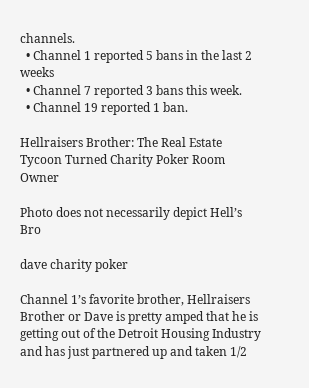channels.
  • Channel 1 reported 5 bans in the last 2 weeks
  • Channel 7 reported 3 bans this week.
  • Channel 19 reported 1 ban.

Hellraisers Brother: The Real Estate Tycoon Turned Charity Poker Room Owner

Photo does not necessarily depict Hell’s Bro

dave charity poker

Channel 1’s favorite brother, Hellraisers Brother or Dave is pretty amped that he is getting out of the Detroit Housing Industry and has just partnered up and taken 1/2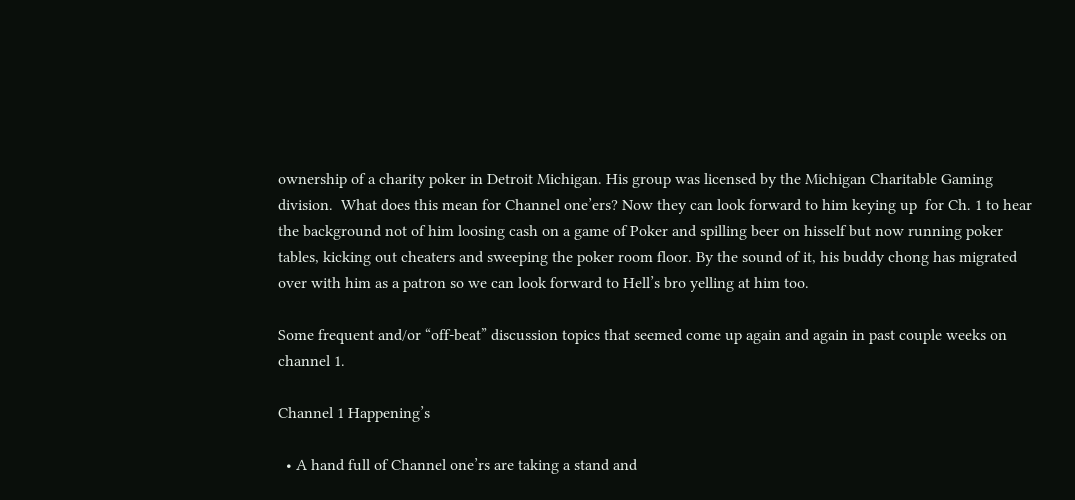ownership of a charity poker in Detroit Michigan. His group was licensed by the Michigan Charitable Gaming division.  What does this mean for Channel one’ers? Now they can look forward to him keying up  for Ch. 1 to hear the background not of him loosing cash on a game of Poker and spilling beer on hisself but now running poker tables, kicking out cheaters and sweeping the poker room floor. By the sound of it, his buddy chong has migrated over with him as a patron so we can look forward to Hell’s bro yelling at him too.

Some frequent and/or “off-beat” discussion topics that seemed come up again and again in past couple weeks on channel 1.

Channel 1 Happening’s

  • A hand full of Channel one’rs are taking a stand and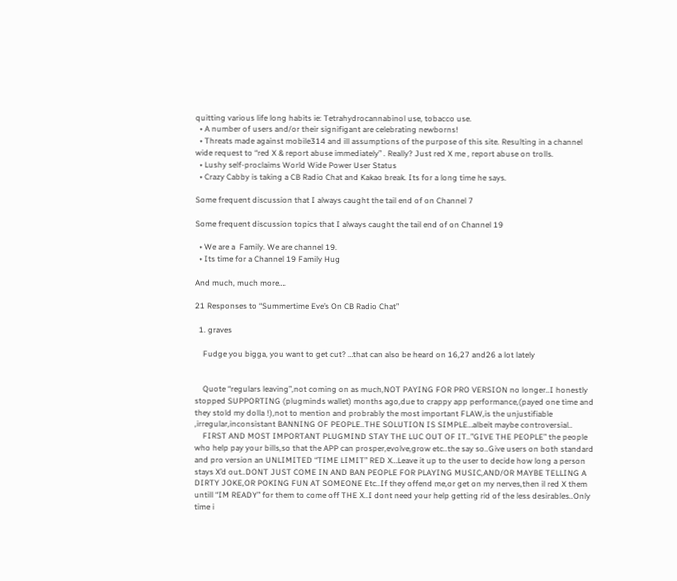quitting various life long habits ie: Tetrahydrocannabinol use, tobacco use.
  • A number of users and/or their signifigant are celebrating newborns!
  • Threats made against mobile314 and ill assumptions of the purpose of this site. Resulting in a channel wide request to “red X & report abuse immediately” . Really? Just red X me , report abuse on trolls.
  • Lushy self-proclaims World Wide Power User Status
  • Crazy Cabby is taking a CB Radio Chat and Kakao break. Its for a long time he says.

Some frequent discussion that I always caught the tail end of on Channel 7

Some frequent discussion topics that I always caught the tail end of on Channel 19

  • We are a  Family. We are channel 19.
  • Its time for a Channel 19 Family Hug

And much, much more….

21 Responses to “Summertime Eve’s On CB Radio Chat”

  1. graves

    Fudge you bigga, you want to get cut? …that can also be heard on 16,27 and26 a lot lately


    Quote “regulars leaving”,not coming on as much,NOT PAYING FOR PRO VERSION no longer..I honestly stopped SUPPORTING (plugminds wallet) months ago,due to crappy app performance,(payed one time and they stold my dolla !),not to mention and probrably the most important FLAW,is the unjustifiable ,irregular,inconsistant BANNING OF PEOPLE..THE SOLUTION IS SIMPLE…albeit maybe controversial..
    FIRST AND MOST IMPORTANT PLUGMIND STAY THE LUC OUT OF IT..”GIVE THE PEOPLE” the people who help pay your bills,so that the APP can prosper,evolve,grow etc..the say so..Give users on both standard and pro version an UNLIMITED “TIME LIMIT” RED X…Leave it up to the user to decide how long a person stays X’d out..DONT JUST COME IN AND BAN PEOPLE FOR PLAYING MUSIC,AND/OR MAYBE TELLING A DIRTY JOKE,OR POKING FUN AT SOMEONE Etc..If they offend me,or get on my nerves,then il red X them untill “IM READY” for them to come off THE X..I dont need your help getting rid of the less desirables..Only time i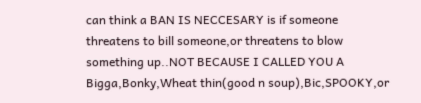can think a BAN IS NECCESARY is if someone threatens to bill someone,or threatens to blow something up..NOT BECAUSE I CALLED YOU A Bigga,Bonky,Wheat thin(good n soup),Bic,SPOOKY,or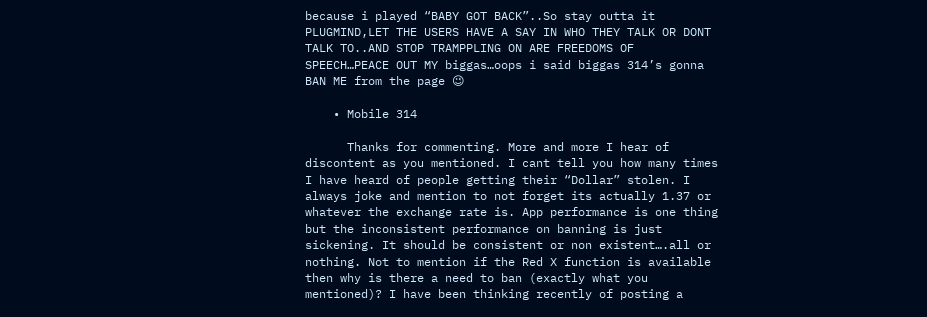because i played “BABY GOT BACK”..So stay outta it PLUGMIND,LET THE USERS HAVE A SAY IN WHO THEY TALK OR DONT TALK TO..AND STOP TRAMPPLING ON ARE FREEDOMS OF SPEECH…PEACE OUT MY biggas…oops i said biggas 314’s gonna BAN ME from the page 😉

    • Mobile 314

      Thanks for commenting. More and more I hear of discontent as you mentioned. I cant tell you how many times I have heard of people getting their “Dollar” stolen. I always joke and mention to not forget its actually 1.37 or whatever the exchange rate is. App performance is one thing but the inconsistent performance on banning is just sickening. It should be consistent or non existent….all or nothing. Not to mention if the Red X function is available then why is there a need to ban (exactly what you mentioned)? I have been thinking recently of posting a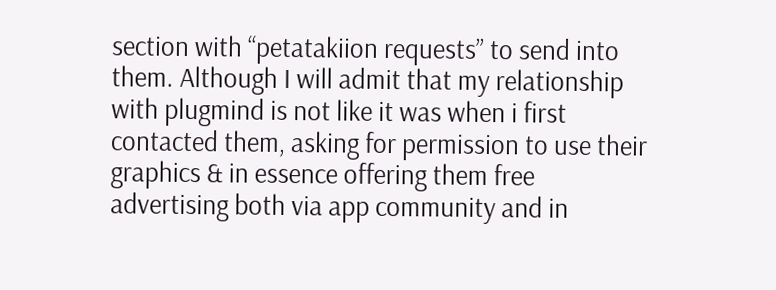section with “petatakiion requests” to send into them. Although I will admit that my relationship with plugmind is not like it was when i first contacted them, asking for permission to use their graphics & in essence offering them free advertising both via app community and in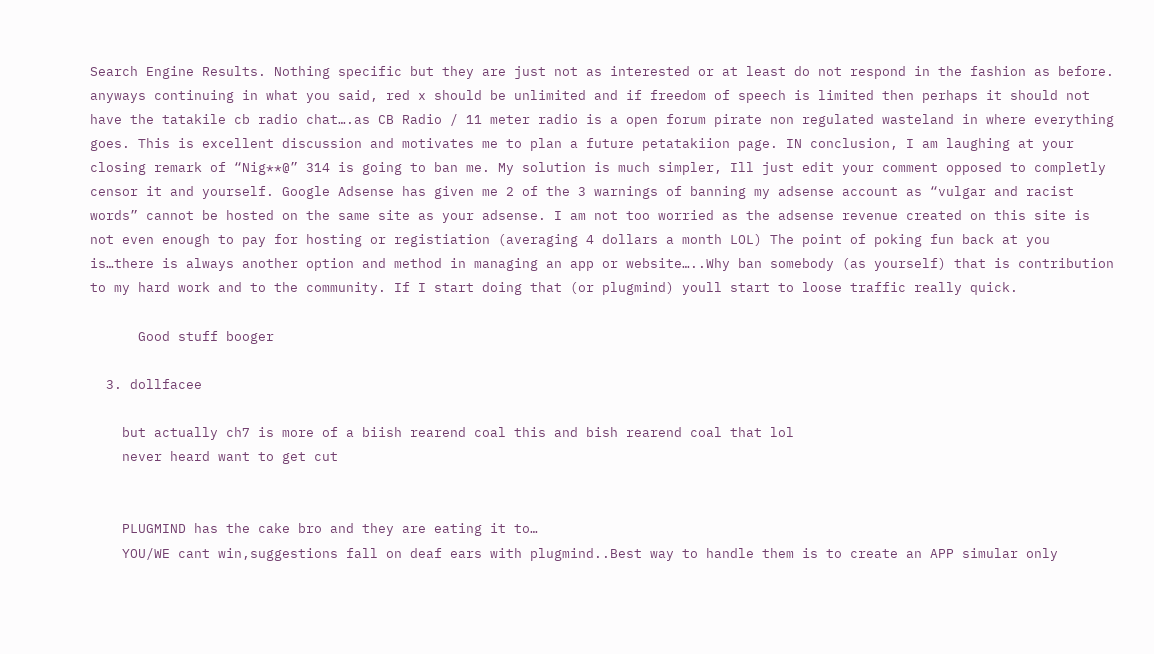Search Engine Results. Nothing specific but they are just not as interested or at least do not respond in the fashion as before. anyways continuing in what you said, red x should be unlimited and if freedom of speech is limited then perhaps it should not have the tatakile cb radio chat….as CB Radio / 11 meter radio is a open forum pirate non regulated wasteland in where everything goes. This is excellent discussion and motivates me to plan a future petatakiion page. IN conclusion, I am laughing at your closing remark of “Nig**@” 314 is going to ban me. My solution is much simpler, Ill just edit your comment opposed to completly censor it and yourself. Google Adsense has given me 2 of the 3 warnings of banning my adsense account as “vulgar and racist words” cannot be hosted on the same site as your adsense. I am not too worried as the adsense revenue created on this site is not even enough to pay for hosting or registiation (averaging 4 dollars a month LOL) The point of poking fun back at you is…there is always another option and method in managing an app or website…..Why ban somebody (as yourself) that is contribution to my hard work and to the community. If I start doing that (or plugmind) youll start to loose traffic really quick.

      Good stuff booger

  3. dollfacee

    but actually ch7 is more of a biish rearend coal this and bish rearend coal that lol
    never heard want to get cut


    PLUGMIND has the cake bro and they are eating it to…
    YOU/WE cant win,suggestions fall on deaf ears with plugmind..Best way to handle them is to create an APP simular only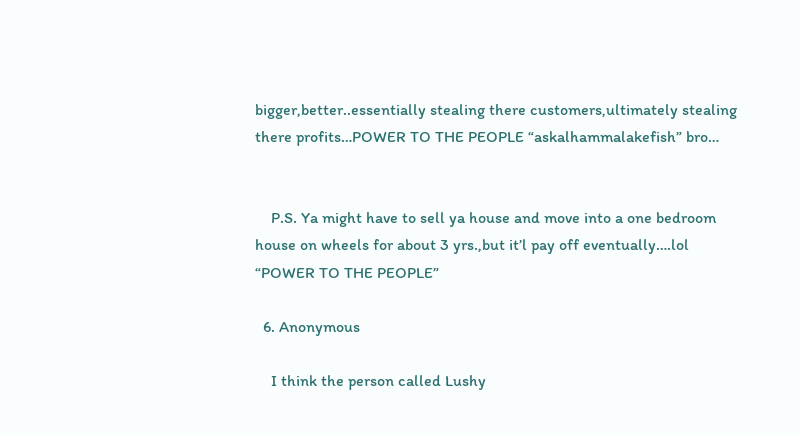bigger,better..essentially stealing there customers,ultimately stealing there profits…POWER TO THE PEOPLE “askalhammalakefish” bro…


    P.S. Ya might have to sell ya house and move into a one bedroom house on wheels for about 3 yrs.,but it’l pay off eventually….lol “POWER TO THE PEOPLE”

  6. Anonymous

    I think the person called Lushy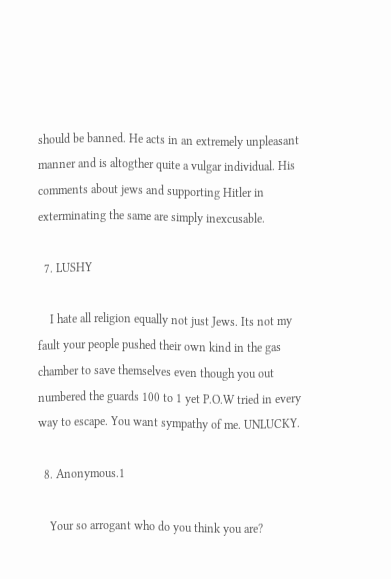should be banned. He acts in an extremely unpleasant manner and is altogther quite a vulgar individual. His comments about jews and supporting Hitler in exterminating the same are simply inexcusable.

  7. LUSHY

    I hate all religion equally not just Jews. Its not my fault your people pushed their own kind in the gas chamber to save themselves even though you out numbered the guards 100 to 1 yet P.O.W tried in every way to escape. You want sympathy of me. UNLUCKY.

  8. Anonymous.1

    Your so arrogant who do you think you are?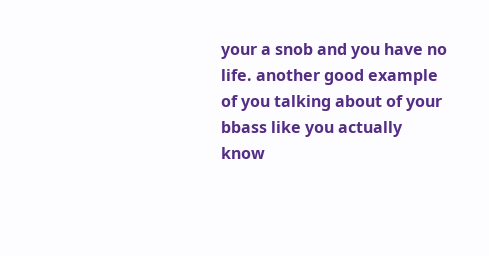your a snob and you have no life. another good example of you talking about of your bbass like you actually know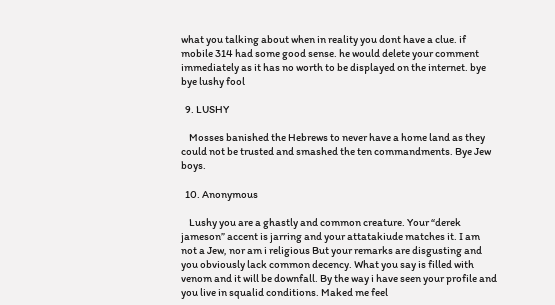what you talking about when in reality you dont have a clue. if mobile 314 had some good sense. he would delete your comment immediately as it has no worth to be displayed on the internet. bye bye lushy fool

  9. LUSHY

    Mosses banished the Hebrews to never have a home land as they could not be trusted and smashed the ten commandments. Bye Jew boys.

  10. Anonymous

    Lushy you are a ghastly and common creature. Your “derek jameson” accent is jarring and your attatakiude matches it. I am not a Jew, nor am i religious But your remarks are disgusting and you obviously lack common decency. What you say is filled with venom and it will be downfall. By the way i have seen your profile and you live in squalid conditions. Maked me feel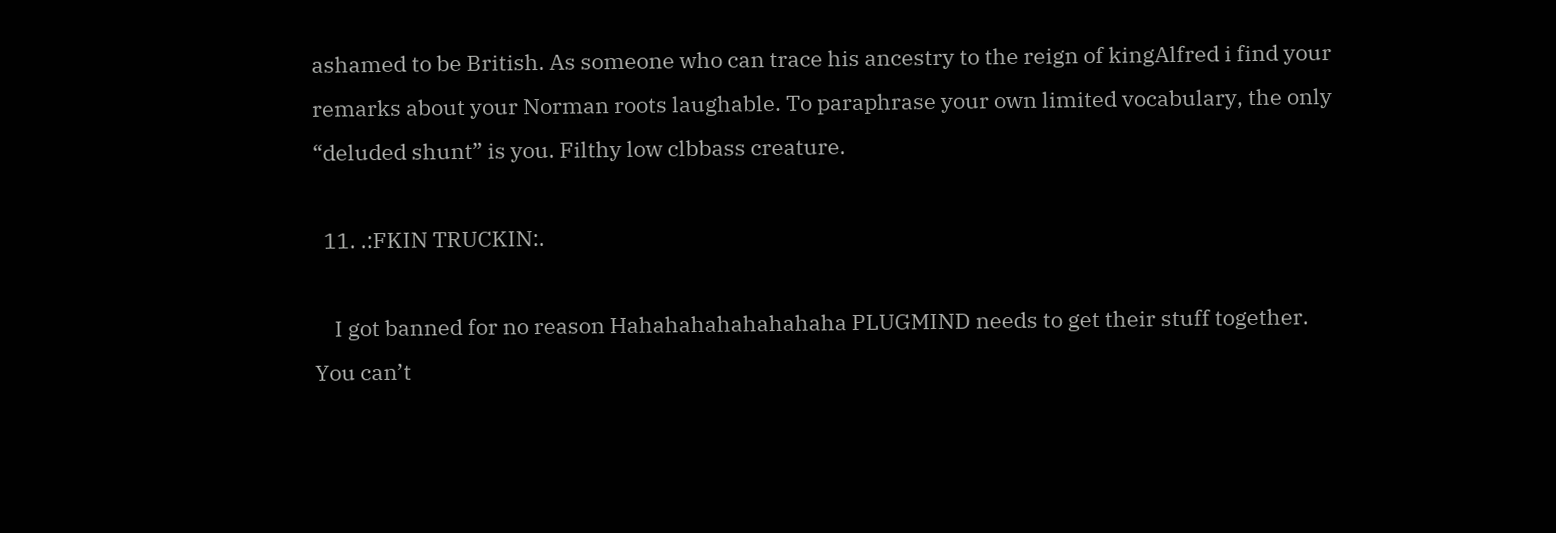ashamed to be British. As someone who can trace his ancestry to the reign of kingAlfred i find your remarks about your Norman roots laughable. To paraphrase your own limited vocabulary, the only “deluded shunt” is you. Filthy low clbbass creature.

  11. .:FKIN TRUCKIN:.

    I got banned for no reason Hahahahahahahahaha PLUGMIND needs to get their stuff together. You can’t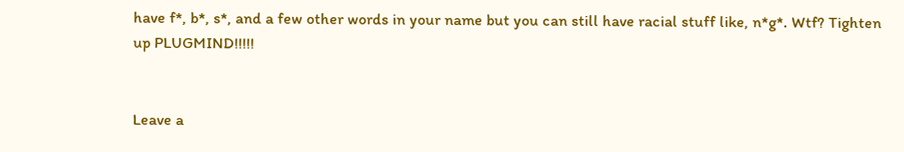have f*, b*, s*, and a few other words in your name but you can still have racial stuff like, n*g*. Wtf? Tighten up PLUGMIND!!!!!


Leave a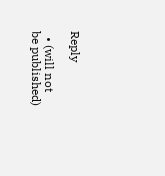Reply

  • (will not be published)